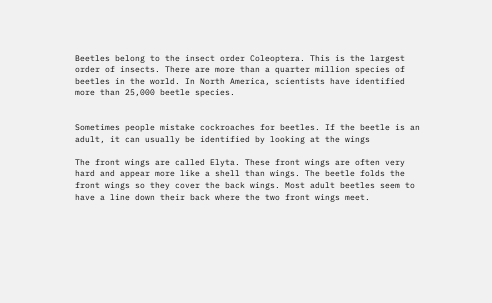Beetles belong to the insect order Coleoptera. This is the largest order of insects. There are more than a quarter million species of beetles in the world. In North America, scientists have identified more than 25,000 beetle species.


Sometimes people mistake cockroaches for beetles. If the beetle is an adult, it can usually be identified by looking at the wings

The front wings are called Elyta. These front wings are often very hard and appear more like a shell than wings. The beetle folds the front wings so they cover the back wings. Most adult beetles seem to have a line down their back where the two front wings meet.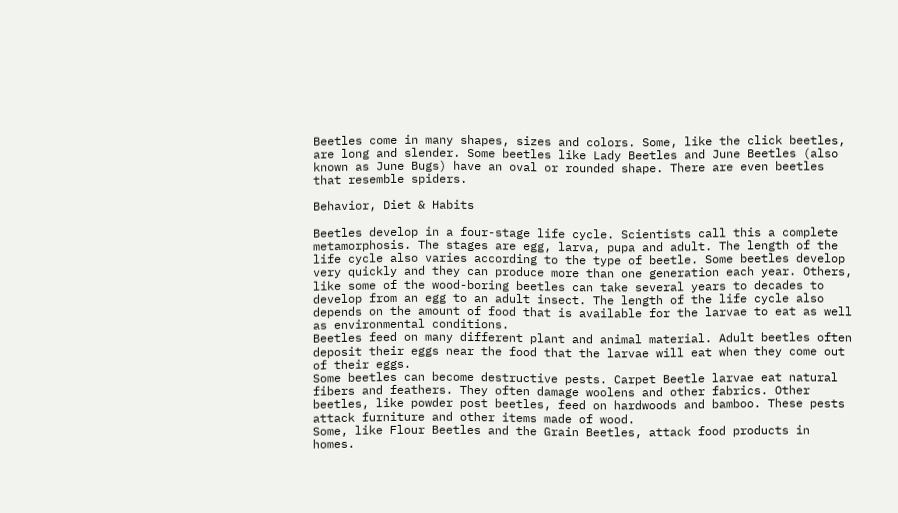Beetles come in many shapes, sizes and colors. Some, like the click beetles, are long and slender. Some beetles like Lady Beetles and June Beetles (also known as June Bugs) have an oval or rounded shape. There are even beetles that resemble spiders.

Behavior, Diet & Habits

Beetles develop in a four-stage life cycle. Scientists call this a complete metamorphosis. The stages are egg, larva, pupa and adult. The length of the life cycle also varies according to the type of beetle. Some beetles develop very quickly and they can produce more than one generation each year. Others, like some of the wood-boring beetles can take several years to decades to develop from an egg to an adult insect. The length of the life cycle also depends on the amount of food that is available for the larvae to eat as well as environmental conditions.
Beetles feed on many different plant and animal material. Adult beetles often deposit their eggs near the food that the larvae will eat when they come out of their eggs.
Some beetles can become destructive pests. Carpet Beetle larvae eat natural fibers and feathers. They often damage woolens and other fabrics. Other beetles, like powder post beetles, feed on hardwoods and bamboo. These pests attack furniture and other items made of wood.
Some, like Flour Beetles and the Grain Beetles, attack food products in homes.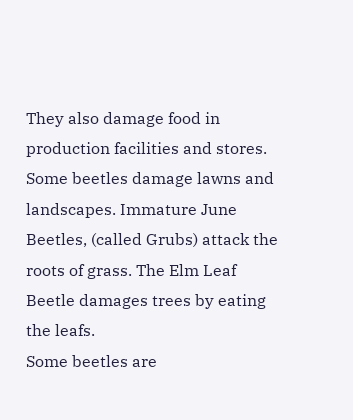They also damage food in production facilities and stores. Some beetles damage lawns and landscapes. Immature June Beetles, (called Grubs) attack the roots of grass. The Elm Leaf Beetle damages trees by eating the leafs.
Some beetles are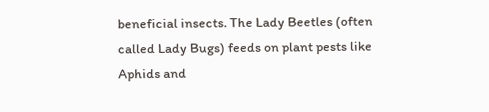beneficial insects. The Lady Beetles (often called Lady Bugs) feeds on plant pests like Aphids and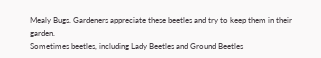Mealy Bugs. Gardeners appreciate these beetles and try to keep them in their garden.
Sometimes beetles, including Lady Beetles and Ground Beetles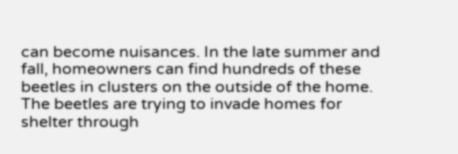can become nuisances. In the late summer and fall, homeowners can find hundreds of these beetles in clusters on the outside of the home. The beetles are trying to invade homes for shelter through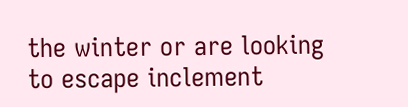the winter or are looking to escape inclement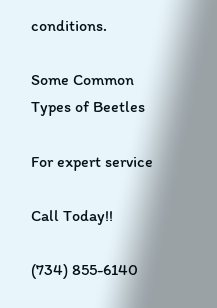conditions.

Some Common Types of Beetles

For expert service

Call Today!!

(734) 855-6140